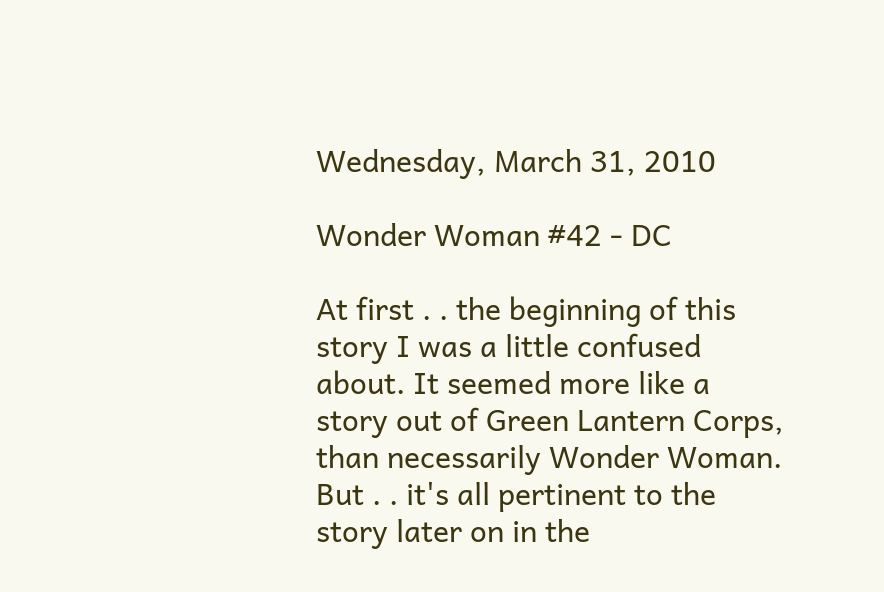Wednesday, March 31, 2010

Wonder Woman #42 - DC

At first . . the beginning of this story I was a little confused about. It seemed more like a story out of Green Lantern Corps, than necessarily Wonder Woman. But . . it's all pertinent to the story later on in the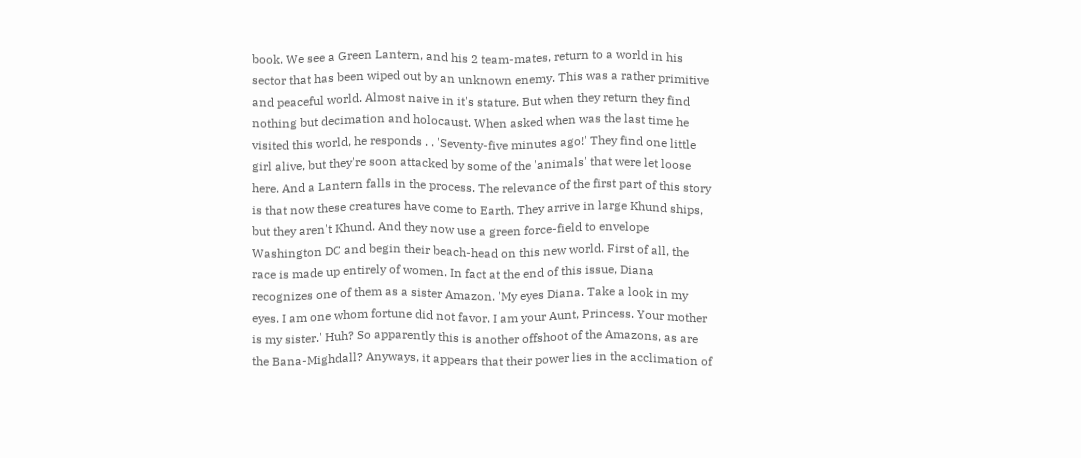book. We see a Green Lantern, and his 2 team-mates, return to a world in his sector that has been wiped out by an unknown enemy. This was a rather primitive and peaceful world. Almost naive in it's stature. But when they return they find nothing but decimation and holocaust. When asked when was the last time he visited this world, he responds . . 'Seventy-five minutes ago!' They find one little girl alive, but they're soon attacked by some of the 'animals' that were let loose here. And a Lantern falls in the process. The relevance of the first part of this story is that now these creatures have come to Earth. They arrive in large Khund ships, but they aren't Khund. And they now use a green force-field to envelope Washington DC and begin their beach-head on this new world. First of all, the race is made up entirely of women. In fact at the end of this issue, Diana recognizes one of them as a sister Amazon. 'My eyes Diana. Take a look in my eyes. I am one whom fortune did not favor. I am your Aunt, Princess. Your mother is my sister.' Huh? So apparently this is another offshoot of the Amazons, as are the Bana-Mighdall? Anyways, it appears that their power lies in the acclimation of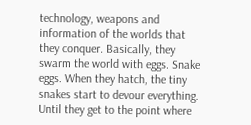technology, weapons and information of the worlds that they conquer. Basically, they swarm the world with eggs. Snake eggs. When they hatch, the tiny snakes start to devour everything. Until they get to the point where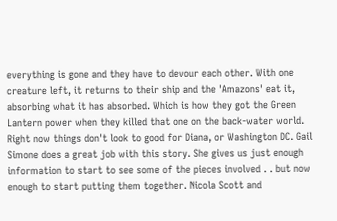everything is gone and they have to devour each other. With one creature left, it returns to their ship and the 'Amazons' eat it, absorbing what it has absorbed. Which is how they got the Green Lantern power when they killed that one on the back-water world. Right now things don't look to good for Diana, or Washington DC. Gail Simone does a great job with this story. She gives us just enough information to start to see some of the pieces involved . . but now enough to start putting them together. Nicola Scott and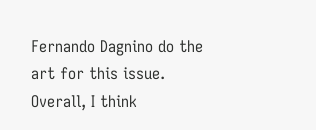Fernando Dagnino do the art for this issue. Overall, I think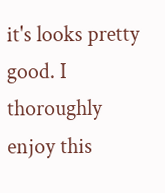it's looks pretty good. I thoroughly enjoy this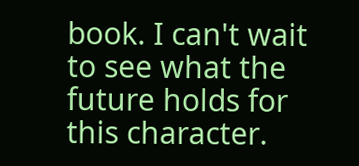book. I can't wait to see what the future holds for this character.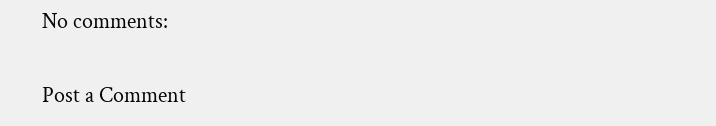No comments:

Post a Comment